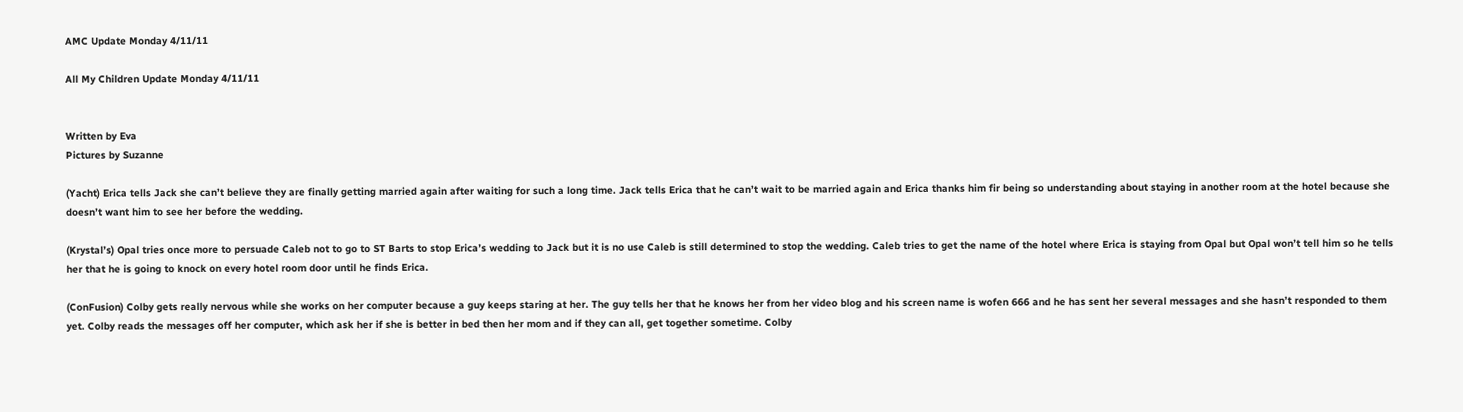AMC Update Monday 4/11/11

All My Children Update Monday 4/11/11


Written by Eva
Pictures by Suzanne

(Yacht) Erica tells Jack she can’t believe they are finally getting married again after waiting for such a long time. Jack tells Erica that he can’t wait to be married again and Erica thanks him fir being so understanding about staying in another room at the hotel because she doesn’t want him to see her before the wedding.

(Krystal’s) Opal tries once more to persuade Caleb not to go to ST Barts to stop Erica’s wedding to Jack but it is no use Caleb is still determined to stop the wedding. Caleb tries to get the name of the hotel where Erica is staying from Opal but Opal won’t tell him so he tells her that he is going to knock on every hotel room door until he finds Erica.

(ConFusion) Colby gets really nervous while she works on her computer because a guy keeps staring at her. The guy tells her that he knows her from her video blog and his screen name is wofen 666 and he has sent her several messages and she hasn’t responded to them yet. Colby reads the messages off her computer, which ask her if she is better in bed then her mom and if they can all, get together sometime. Colby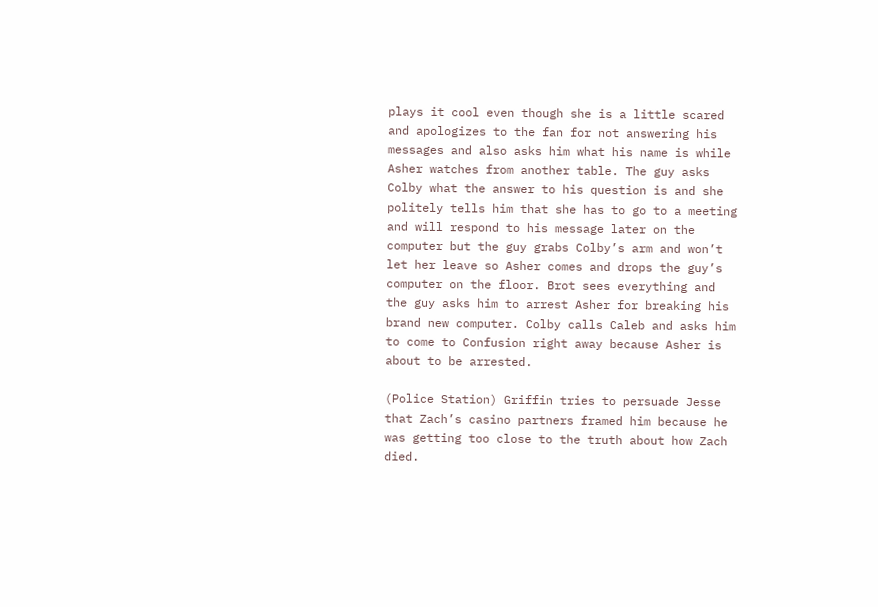plays it cool even though she is a little scared and apologizes to the fan for not answering his messages and also asks him what his name is while Asher watches from another table. The guy asks Colby what the answer to his question is and she politely tells him that she has to go to a meeting and will respond to his message later on the computer but the guy grabs Colby’s arm and won’t let her leave so Asher comes and drops the guy’s computer on the floor. Brot sees everything and the guy asks him to arrest Asher for breaking his brand new computer. Colby calls Caleb and asks him to come to Confusion right away because Asher is about to be arrested.

(Police Station) Griffin tries to persuade Jesse that Zach’s casino partners framed him because he was getting too close to the truth about how Zach died.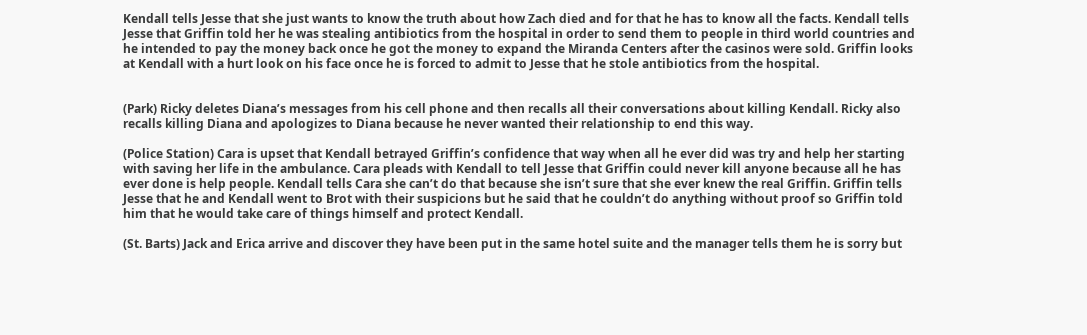Kendall tells Jesse that she just wants to know the truth about how Zach died and for that he has to know all the facts. Kendall tells Jesse that Griffin told her he was stealing antibiotics from the hospital in order to send them to people in third world countries and he intended to pay the money back once he got the money to expand the Miranda Centers after the casinos were sold. Griffin looks at Kendall with a hurt look on his face once he is forced to admit to Jesse that he stole antibiotics from the hospital.


(Park) Ricky deletes Diana’s messages from his cell phone and then recalls all their conversations about killing Kendall. Ricky also recalls killing Diana and apologizes to Diana because he never wanted their relationship to end this way.

(Police Station) Cara is upset that Kendall betrayed Griffin’s confidence that way when all he ever did was try and help her starting with saving her life in the ambulance. Cara pleads with Kendall to tell Jesse that Griffin could never kill anyone because all he has ever done is help people. Kendall tells Cara she can’t do that because she isn’t sure that she ever knew the real Griffin. Griffin tells Jesse that he and Kendall went to Brot with their suspicions but he said that he couldn’t do anything without proof so Griffin told him that he would take care of things himself and protect Kendall.

(St. Barts) Jack and Erica arrive and discover they have been put in the same hotel suite and the manager tells them he is sorry but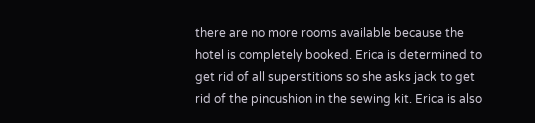there are no more rooms available because the hotel is completely booked. Erica is determined to get rid of all superstitions so she asks jack to get rid of the pincushion in the sewing kit. Erica is also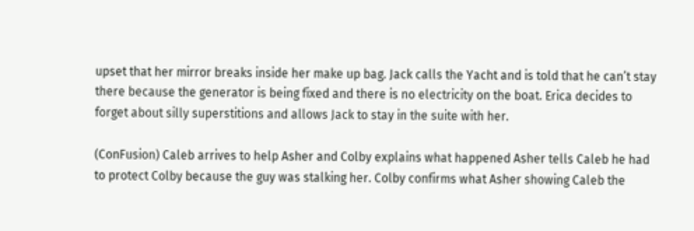upset that her mirror breaks inside her make up bag. Jack calls the Yacht and is told that he can’t stay there because the generator is being fixed and there is no electricity on the boat. Erica decides to forget about silly superstitions and allows Jack to stay in the suite with her.

(ConFusion) Caleb arrives to help Asher and Colby explains what happened Asher tells Caleb he had to protect Colby because the guy was stalking her. Colby confirms what Asher showing Caleb the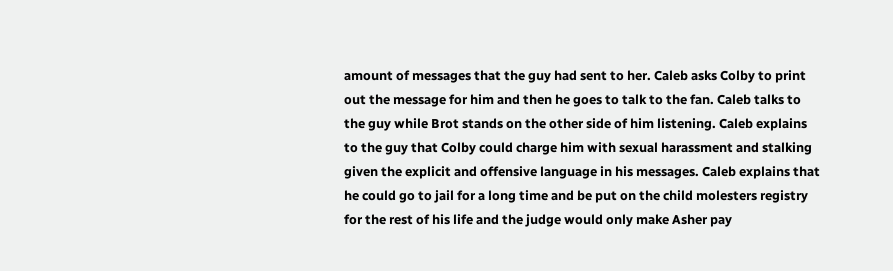amount of messages that the guy had sent to her. Caleb asks Colby to print out the message for him and then he goes to talk to the fan. Caleb talks to the guy while Brot stands on the other side of him listening. Caleb explains to the guy that Colby could charge him with sexual harassment and stalking given the explicit and offensive language in his messages. Caleb explains that he could go to jail for a long time and be put on the child molesters registry for the rest of his life and the judge would only make Asher pay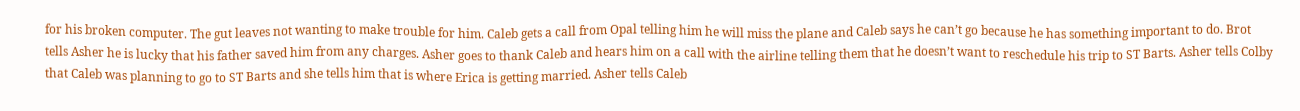for his broken computer. The gut leaves not wanting to make trouble for him. Caleb gets a call from Opal telling him he will miss the plane and Caleb says he can’t go because he has something important to do. Brot tells Asher he is lucky that his father saved him from any charges. Asher goes to thank Caleb and hears him on a call with the airline telling them that he doesn’t want to reschedule his trip to ST Barts. Asher tells Colby that Caleb was planning to go to ST Barts and she tells him that is where Erica is getting married. Asher tells Caleb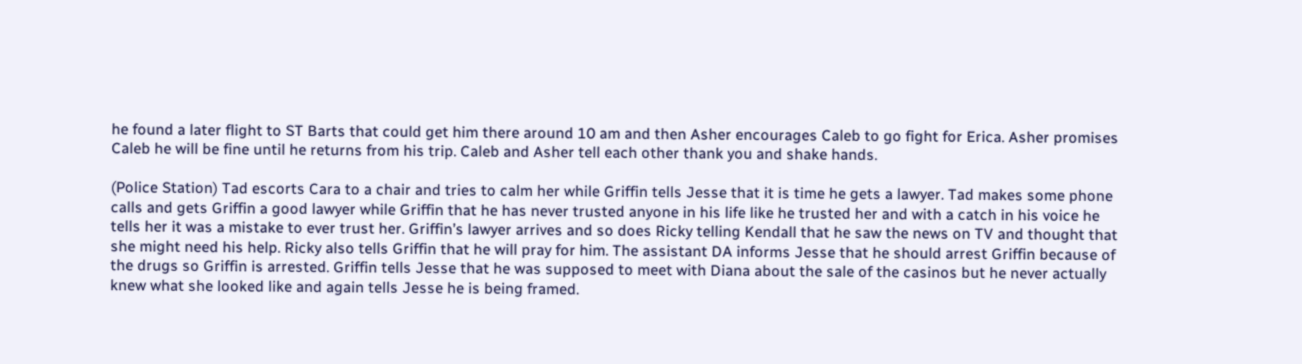he found a later flight to ST Barts that could get him there around 10 am and then Asher encourages Caleb to go fight for Erica. Asher promises Caleb he will be fine until he returns from his trip. Caleb and Asher tell each other thank you and shake hands.

(Police Station) Tad escorts Cara to a chair and tries to calm her while Griffin tells Jesse that it is time he gets a lawyer. Tad makes some phone calls and gets Griffin a good lawyer while Griffin that he has never trusted anyone in his life like he trusted her and with a catch in his voice he tells her it was a mistake to ever trust her. Griffin’s lawyer arrives and so does Ricky telling Kendall that he saw the news on TV and thought that she might need his help. Ricky also tells Griffin that he will pray for him. The assistant DA informs Jesse that he should arrest Griffin because of the drugs so Griffin is arrested. Griffin tells Jesse that he was supposed to meet with Diana about the sale of the casinos but he never actually knew what she looked like and again tells Jesse he is being framed.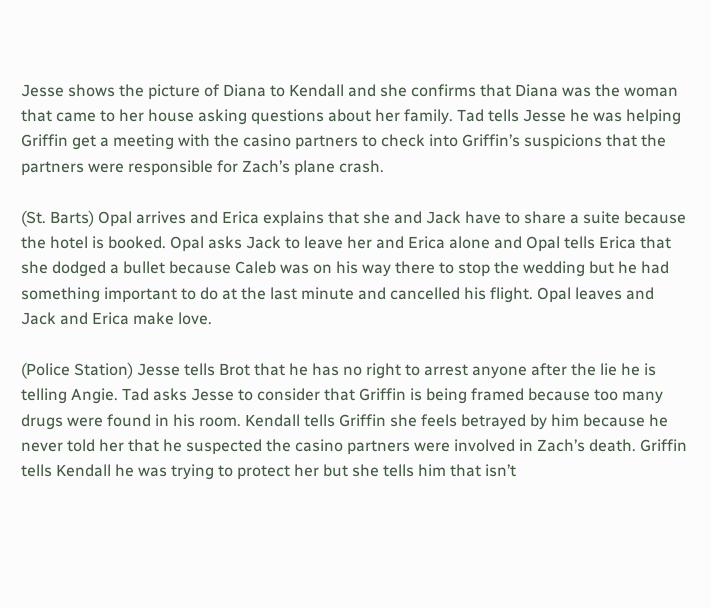Jesse shows the picture of Diana to Kendall and she confirms that Diana was the woman that came to her house asking questions about her family. Tad tells Jesse he was helping Griffin get a meeting with the casino partners to check into Griffin’s suspicions that the partners were responsible for Zach’s plane crash.

(St. Barts) Opal arrives and Erica explains that she and Jack have to share a suite because the hotel is booked. Opal asks Jack to leave her and Erica alone and Opal tells Erica that she dodged a bullet because Caleb was on his way there to stop the wedding but he had something important to do at the last minute and cancelled his flight. Opal leaves and Jack and Erica make love.

(Police Station) Jesse tells Brot that he has no right to arrest anyone after the lie he is telling Angie. Tad asks Jesse to consider that Griffin is being framed because too many drugs were found in his room. Kendall tells Griffin she feels betrayed by him because he never told her that he suspected the casino partners were involved in Zach’s death. Griffin tells Kendall he was trying to protect her but she tells him that isn’t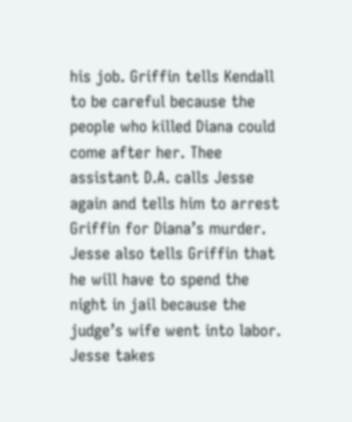his job. Griffin tells Kendall to be careful because the people who killed Diana could come after her. Thee assistant D.A. calls Jesse again and tells him to arrest Griffin for Diana’s murder. Jesse also tells Griffin that he will have to spend the night in jail because the judge’s wife went into labor. Jesse takes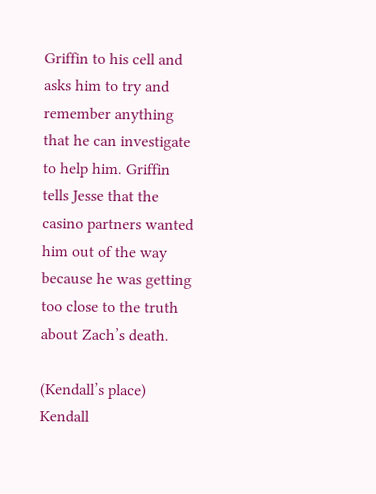Griffin to his cell and asks him to try and remember anything that he can investigate to help him. Griffin tells Jesse that the casino partners wanted him out of the way because he was getting too close to the truth about Zach’s death.

(Kendall’s place) Kendall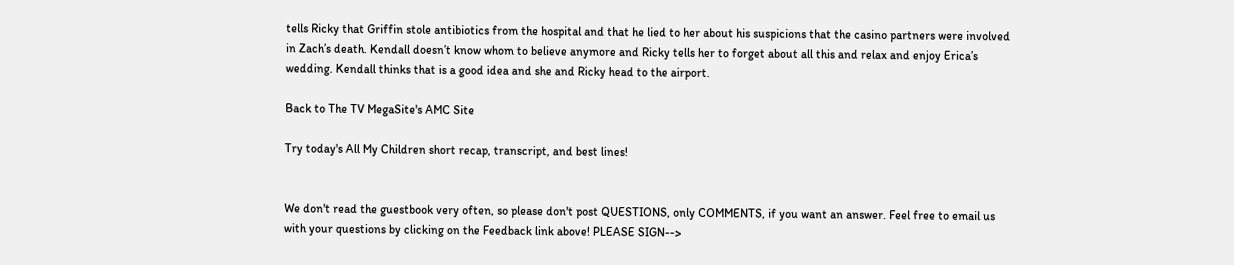tells Ricky that Griffin stole antibiotics from the hospital and that he lied to her about his suspicions that the casino partners were involved in Zach’s death. Kendall doesn’t know whom to believe anymore and Ricky tells her to forget about all this and relax and enjoy Erica’s wedding. Kendall thinks that is a good idea and she and Ricky head to the airport.

Back to The TV MegaSite's AMC Site

Try today's All My Children short recap, transcript, and best lines!


We don't read the guestbook very often, so please don't post QUESTIONS, only COMMENTS, if you want an answer. Feel free to email us with your questions by clicking on the Feedback link above! PLEASE SIGN-->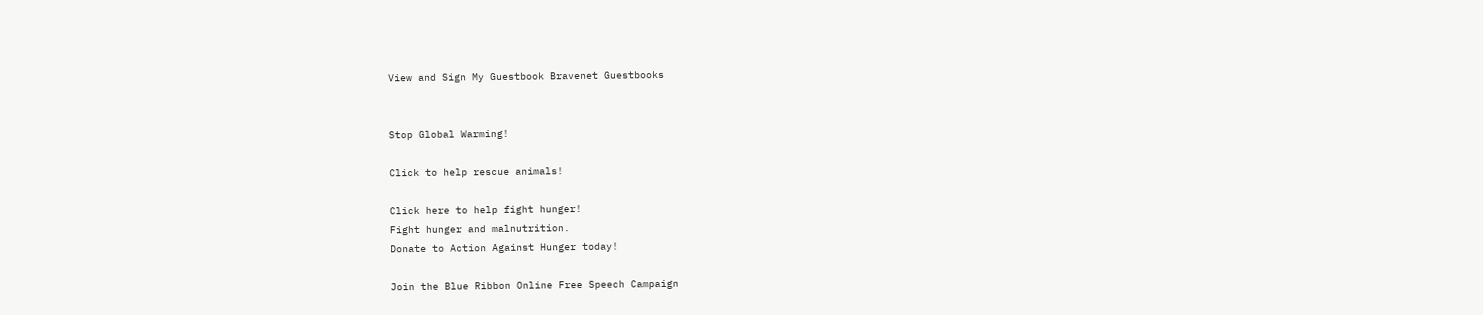View and Sign My Guestbook Bravenet Guestbooks


Stop Global Warming!

Click to help rescue animals!

Click here to help fight hunger!
Fight hunger and malnutrition.
Donate to Action Against Hunger today!

Join the Blue Ribbon Online Free Speech Campaign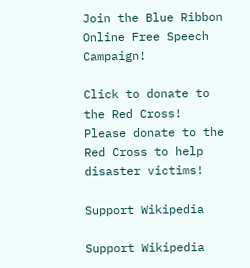Join the Blue Ribbon Online Free Speech Campaign!

Click to donate to the Red Cross!
Please donate to the Red Cross to help disaster victims!

Support Wikipedia

Support Wikipedia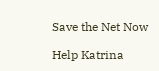Save the Net Now

Help Katrina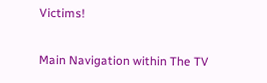Victims!

Main Navigation within The TV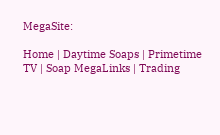MegaSite:

Home | Daytime Soaps | Primetime TV | Soap MegaLinks | Trading